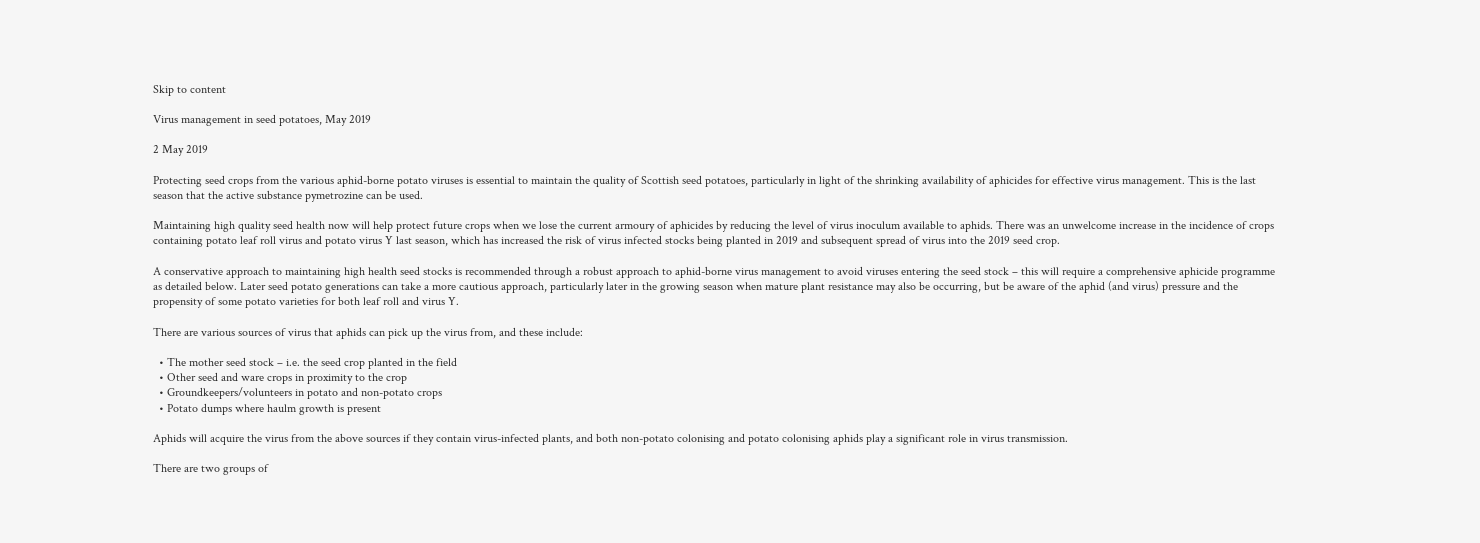Skip to content

Virus management in seed potatoes, May 2019

2 May 2019

Protecting seed crops from the various aphid-borne potato viruses is essential to maintain the quality of Scottish seed potatoes, particularly in light of the shrinking availability of aphicides for effective virus management. This is the last season that the active substance pymetrozine can be used.

Maintaining high quality seed health now will help protect future crops when we lose the current armoury of aphicides by reducing the level of virus inoculum available to aphids. There was an unwelcome increase in the incidence of crops containing potato leaf roll virus and potato virus Y last season, which has increased the risk of virus infected stocks being planted in 2019 and subsequent spread of virus into the 2019 seed crop.

A conservative approach to maintaining high health seed stocks is recommended through a robust approach to aphid-borne virus management to avoid viruses entering the seed stock – this will require a comprehensive aphicide programme as detailed below. Later seed potato generations can take a more cautious approach, particularly later in the growing season when mature plant resistance may also be occurring, but be aware of the aphid (and virus) pressure and the propensity of some potato varieties for both leaf roll and virus Y.

There are various sources of virus that aphids can pick up the virus from, and these include:

  • The mother seed stock – i.e. the seed crop planted in the field
  • Other seed and ware crops in proximity to the crop
  • Groundkeepers/volunteers in potato and non-potato crops
  • Potato dumps where haulm growth is present

Aphids will acquire the virus from the above sources if they contain virus-infected plants, and both non-potato colonising and potato colonising aphids play a significant role in virus transmission.

There are two groups of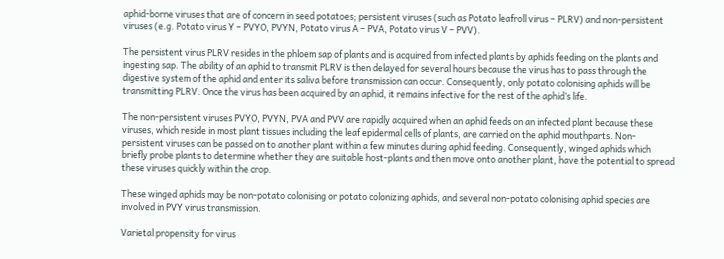aphid-borne viruses that are of concern in seed potatoes; persistent viruses (such as Potato leafroll virus – PLRV) and non-persistent viruses (e.g. Potato virus Y – PVYO, PVYN, Potato virus A – PVA, Potato virus V – PVV).

The persistent virus PLRV resides in the phloem sap of plants and is acquired from infected plants by aphids feeding on the plants and ingesting sap. The ability of an aphid to transmit PLRV is then delayed for several hours because the virus has to pass through the digestive system of the aphid and enter its saliva before transmission can occur. Consequently, only potato colonising aphids will be transmitting PLRV. Once the virus has been acquired by an aphid, it remains infective for the rest of the aphid’s life.

The non-persistent viruses PVYO, PVYN, PVA and PVV are rapidly acquired when an aphid feeds on an infected plant because these viruses, which reside in most plant tissues including the leaf epidermal cells of plants, are carried on the aphid mouthparts. Non-persistent viruses can be passed on to another plant within a few minutes during aphid feeding. Consequently, winged aphids which briefly probe plants to determine whether they are suitable host-plants and then move onto another plant, have the potential to spread these viruses quickly within the crop.

These winged aphids may be non-potato colonising or potato colonizing aphids, and several non-potato colonising aphid species are involved in PVY virus transmission.

Varietal propensity for virus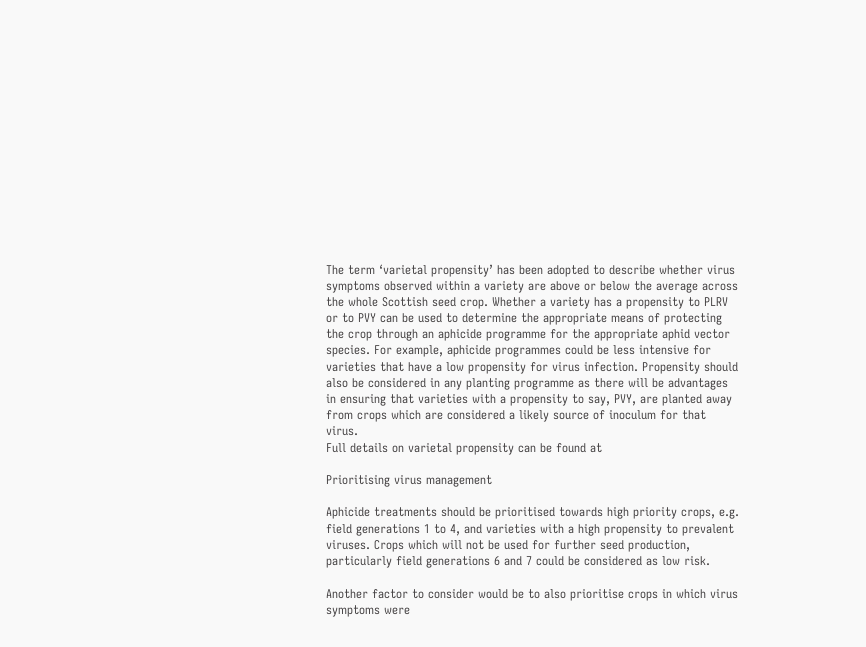The term ‘varietal propensity’ has been adopted to describe whether virus symptoms observed within a variety are above or below the average across the whole Scottish seed crop. Whether a variety has a propensity to PLRV or to PVY can be used to determine the appropriate means of protecting the crop through an aphicide programme for the appropriate aphid vector species. For example, aphicide programmes could be less intensive for varieties that have a low propensity for virus infection. Propensity should also be considered in any planting programme as there will be advantages in ensuring that varieties with a propensity to say, PVY, are planted away from crops which are considered a likely source of inoculum for that virus.
Full details on varietal propensity can be found at

Prioritising virus management

Aphicide treatments should be prioritised towards high priority crops, e.g. field generations 1 to 4, and varieties with a high propensity to prevalent viruses. Crops which will not be used for further seed production, particularly field generations 6 and 7 could be considered as low risk.

Another factor to consider would be to also prioritise crops in which virus symptoms were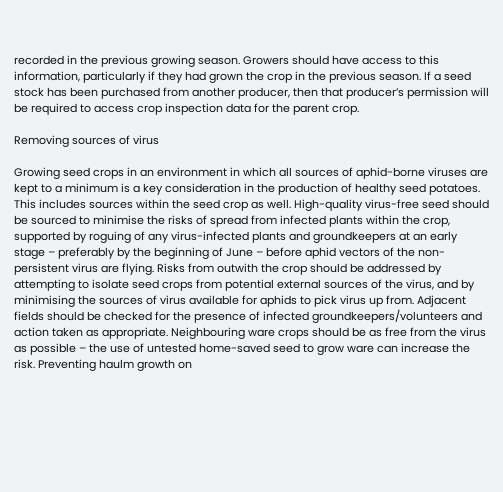recorded in the previous growing season. Growers should have access to this information, particularly if they had grown the crop in the previous season. If a seed stock has been purchased from another producer, then that producer’s permission will be required to access crop inspection data for the parent crop.

Removing sources of virus

Growing seed crops in an environment in which all sources of aphid-borne viruses are kept to a minimum is a key consideration in the production of healthy seed potatoes. This includes sources within the seed crop as well. High-quality virus-free seed should be sourced to minimise the risks of spread from infected plants within the crop, supported by roguing of any virus-infected plants and groundkeepers at an early stage – preferably by the beginning of June – before aphid vectors of the non-persistent virus are flying. Risks from outwith the crop should be addressed by attempting to isolate seed crops from potential external sources of the virus, and by minimising the sources of virus available for aphids to pick virus up from. Adjacent fields should be checked for the presence of infected groundkeepers/volunteers and action taken as appropriate. Neighbouring ware crops should be as free from the virus as possible – the use of untested home-saved seed to grow ware can increase the risk. Preventing haulm growth on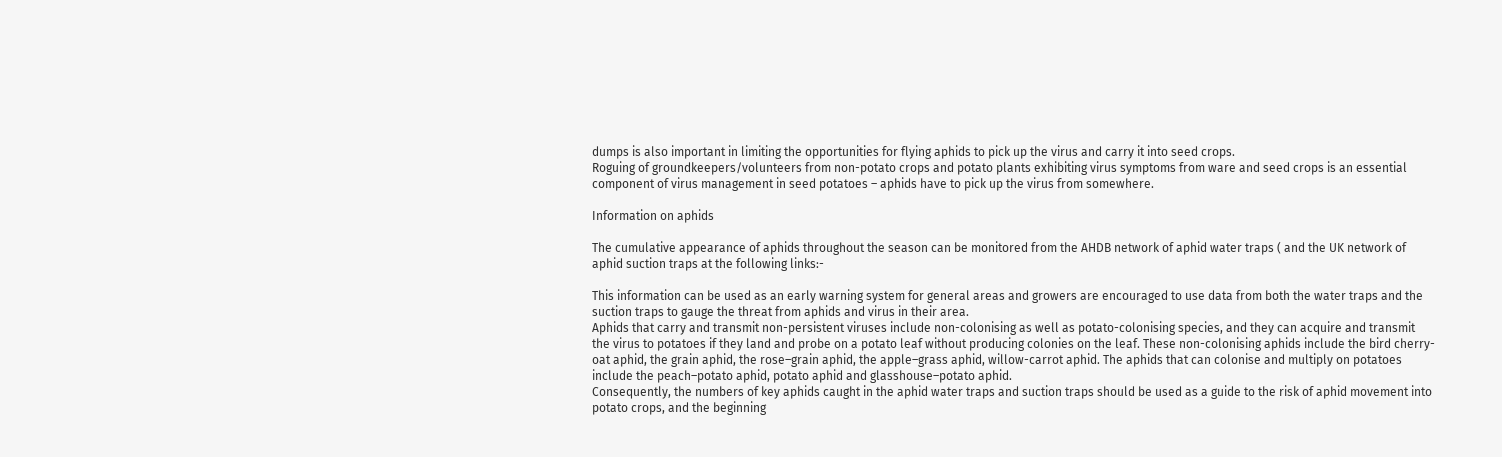dumps is also important in limiting the opportunities for flying aphids to pick up the virus and carry it into seed crops.
Roguing of groundkeepers/volunteers from non-potato crops and potato plants exhibiting virus symptoms from ware and seed crops is an essential component of virus management in seed potatoes – aphids have to pick up the virus from somewhere.

Information on aphids

The cumulative appearance of aphids throughout the season can be monitored from the AHDB network of aphid water traps ( and the UK network of aphid suction traps at the following links:-

This information can be used as an early warning system for general areas and growers are encouraged to use data from both the water traps and the suction traps to gauge the threat from aphids and virus in their area.
Aphids that carry and transmit non-persistent viruses include non-colonising as well as potato-colonising species, and they can acquire and transmit the virus to potatoes if they land and probe on a potato leaf without producing colonies on the leaf. These non-colonising aphids include the bird cherry-oat aphid, the grain aphid, the rose–grain aphid, the apple–grass aphid, willow-carrot aphid. The aphids that can colonise and multiply on potatoes include the peach–potato aphid, potato aphid and glasshouse–potato aphid.
Consequently, the numbers of key aphids caught in the aphid water traps and suction traps should be used as a guide to the risk of aphid movement into potato crops, and the beginning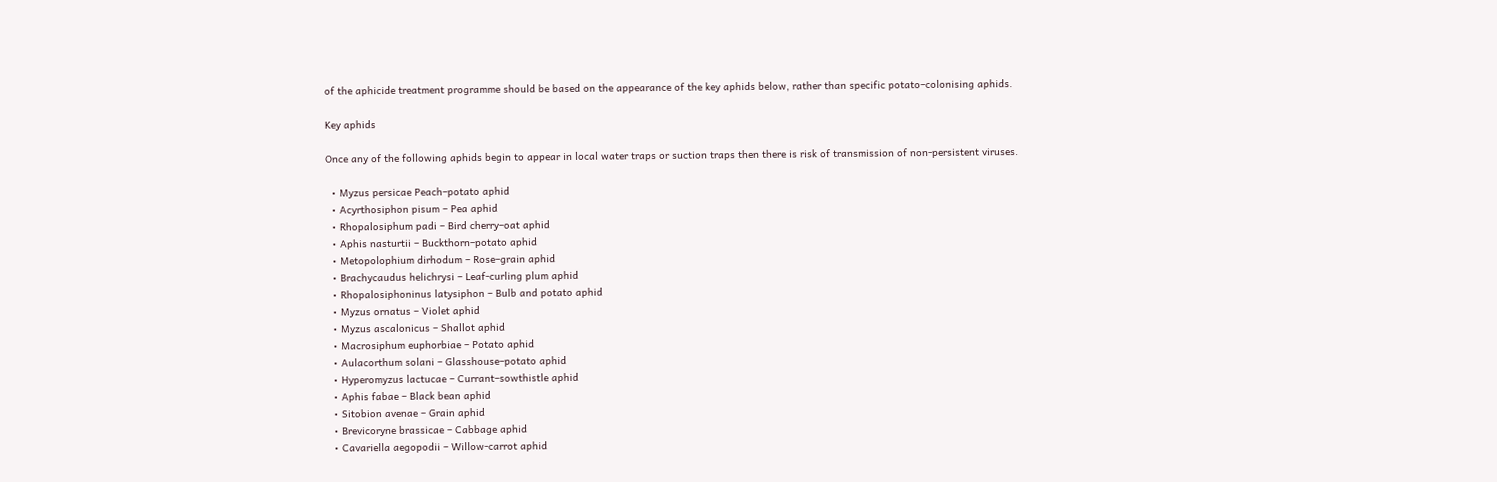of the aphicide treatment programme should be based on the appearance of the key aphids below, rather than specific potato–colonising aphids.

Key aphids

Once any of the following aphids begin to appear in local water traps or suction traps then there is risk of transmission of non-persistent viruses.

  • Myzus persicae Peach–potato aphid
  • Acyrthosiphon pisum – Pea aphid
  • Rhopalosiphum padi – Bird cherry–oat aphid
  • Aphis nasturtii – Buckthorn–potato aphid
  • Metopolophium dirhodum – Rose–grain aphid
  • Brachycaudus helichrysi – Leaf-curling plum aphid
  • Rhopalosiphoninus latysiphon – Bulb and potato aphid
  • Myzus ornatus – Violet aphid
  • Myzus ascalonicus – Shallot aphid
  • Macrosiphum euphorbiae – Potato aphid
  • Aulacorthum solani – Glasshouse–potato aphid
  • Hyperomyzus lactucae – Currant–sowthistle aphid
  • Aphis fabae – Black bean aphid
  • Sitobion avenae – Grain aphid
  • Brevicoryne brassicae – Cabbage aphid
  • Cavariella aegopodii – Willow-carrot aphid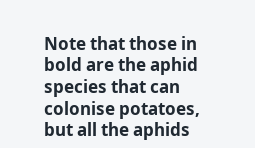Note that those in bold are the aphid species that can colonise potatoes, but all the aphids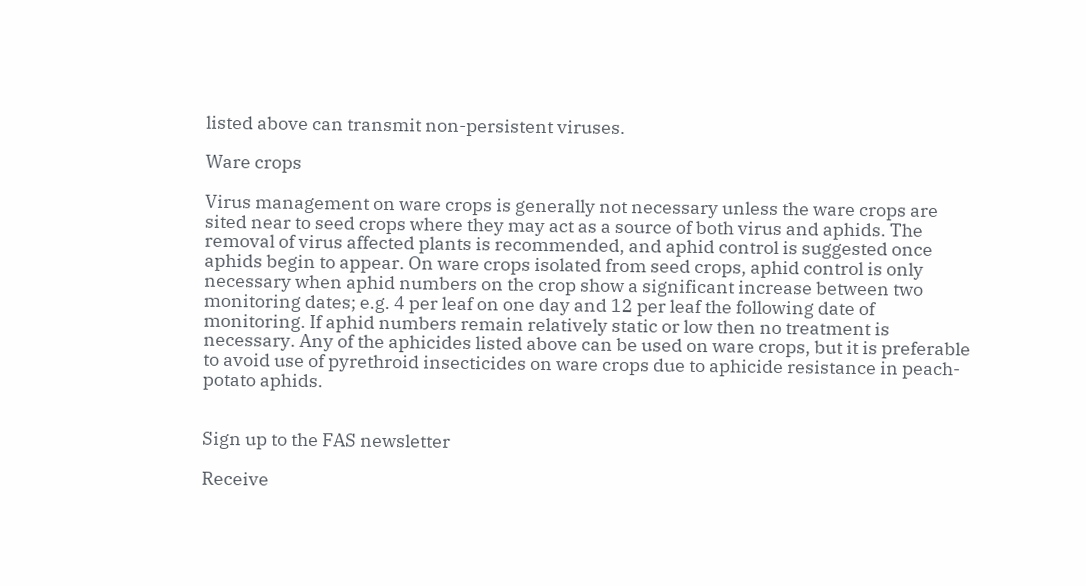listed above can transmit non-persistent viruses.

Ware crops

Virus management on ware crops is generally not necessary unless the ware crops are sited near to seed crops where they may act as a source of both virus and aphids. The removal of virus affected plants is recommended, and aphid control is suggested once aphids begin to appear. On ware crops isolated from seed crops, aphid control is only necessary when aphid numbers on the crop show a significant increase between two monitoring dates; e.g. 4 per leaf on one day and 12 per leaf the following date of monitoring. If aphid numbers remain relatively static or low then no treatment is necessary. Any of the aphicides listed above can be used on ware crops, but it is preferable to avoid use of pyrethroid insecticides on ware crops due to aphicide resistance in peach-potato aphids.


Sign up to the FAS newsletter

Receive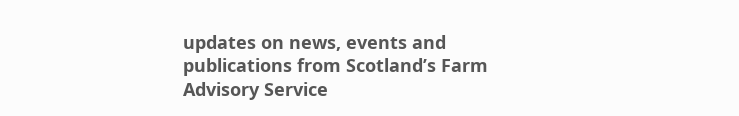updates on news, events and publications from Scotland’s Farm Advisory Service